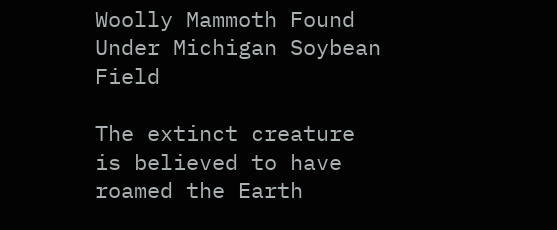Woolly Mammoth Found Under Michigan Soybean Field

The extinct creature is believed to have roamed the Earth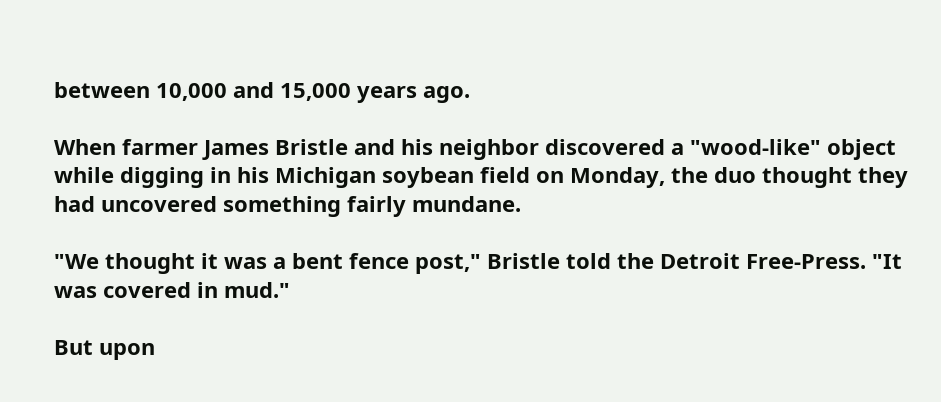between 10,000 and 15,000 years ago.

When farmer James Bristle and his neighbor discovered a "wood-like" object while digging in his Michigan soybean field on Monday, the duo thought they had uncovered something fairly mundane.

"We thought it was a bent fence post," Bristle told the Detroit Free-Press. "It was covered in mud."

But upon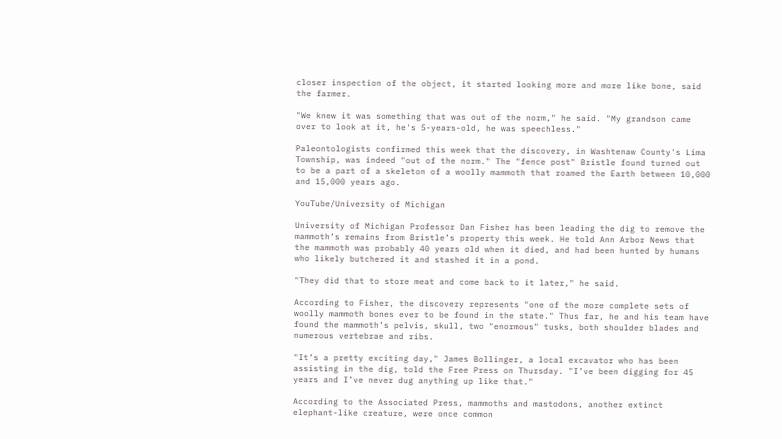closer inspection of the object, it started looking more and more like bone, said the farmer.

"We knew it was something that was out of the norm," he said. "My grandson came over to look at it, he's 5-years-old, he was speechless."

Paleontologists confirmed this week that the discovery, in Washtenaw County's Lima Township, was indeed "out of the norm." The "fence post" Bristle found turned out to be a part of a skeleton of a woolly mammoth that roamed the Earth between 10,000 and 15,000 years ago.

YouTube/University of Michigan

University of Michigan Professor Dan Fisher has been leading the dig to remove the mammoth’s remains from Bristle’s property this week. He told Ann Arbor News that the mammoth was probably 40 years old when it died, and had been hunted by humans who likely butchered it and stashed it in a pond.

"They did that to store meat and come back to it later," he said.

According to Fisher, the discovery represents "one of the more complete sets of woolly mammoth bones ever to be found in the state." Thus far, he and his team have found the mammoth’s pelvis, skull, two "enormous" tusks, both shoulder blades and numerous vertebrae and ribs.

"It’s a pretty exciting day," James Bollinger, a local excavator who has been assisting in the dig, told the Free Press on Thursday. "I’ve been digging for 45 years and I’ve never dug anything up like that."

According to the Associated Press, mammoths and mastodons, another extinct elephant-like creature, were once common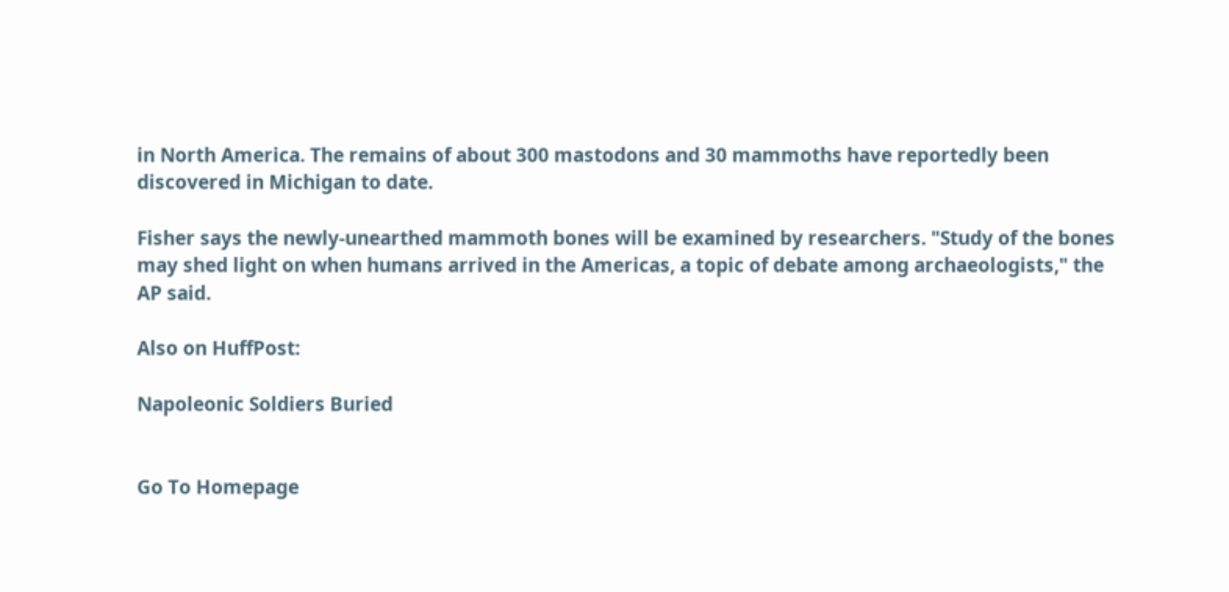in North America. The remains of about 300 mastodons and 30 mammoths have reportedly been discovered in Michigan to date.

Fisher says the newly-unearthed mammoth bones will be examined by researchers. "Study of the bones may shed light on when humans arrived in the Americas, a topic of debate among archaeologists," the AP said.

Also on HuffPost:

Napoleonic Soldiers Buried


Go To Homepage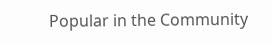Popular in the Community